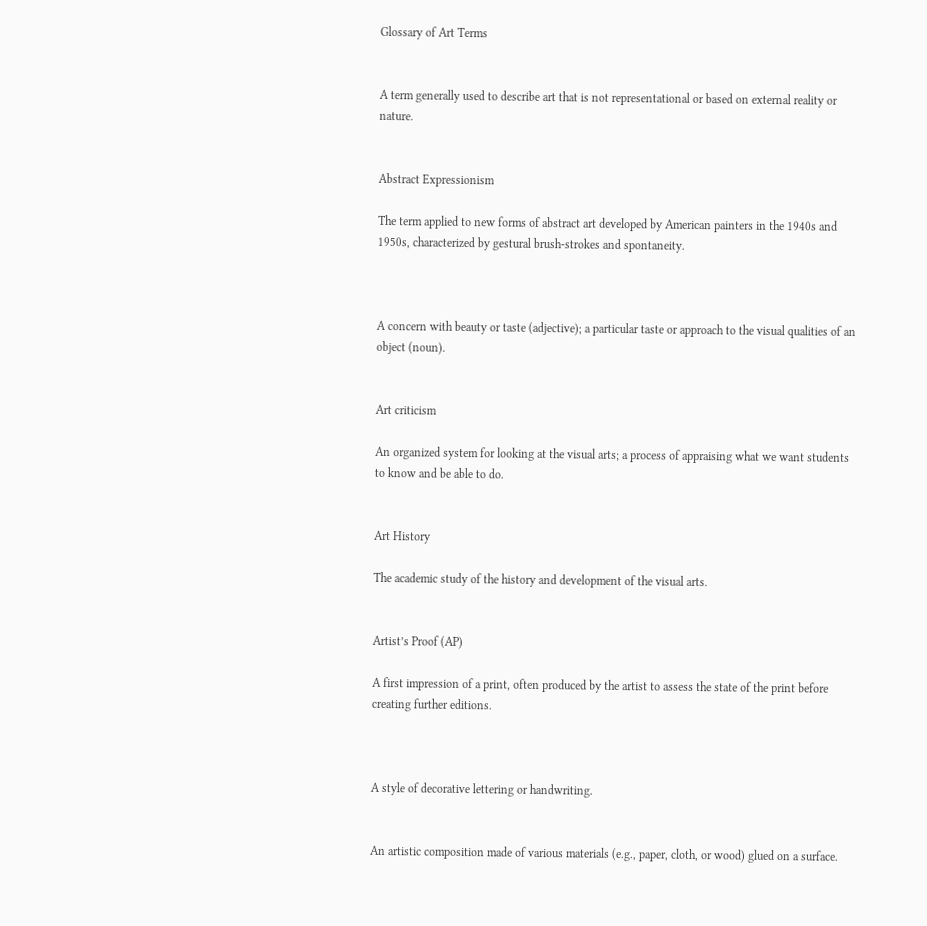Glossary of Art Terms


A term generally used to describe art that is not representational or based on external reality or nature.


Abstract Expressionism

The term applied to new forms of abstract art developed by American painters in the 1940s and 1950s, characterized by gestural brush-strokes and spontaneity.



A concern with beauty or taste (adjective); a particular taste or approach to the visual qualities of an object (noun).


Art criticism

An organized system for looking at the visual arts; a process of appraising what we want students to know and be able to do.


Art History

The academic study of the history and development of the visual arts.


Artist’s Proof (AP)

A first impression of a print, often produced by the artist to assess the state of the print before creating further editions.



A style of decorative lettering or handwriting.


An artistic composition made of various materials (e.g., paper, cloth, or wood) glued on a surface.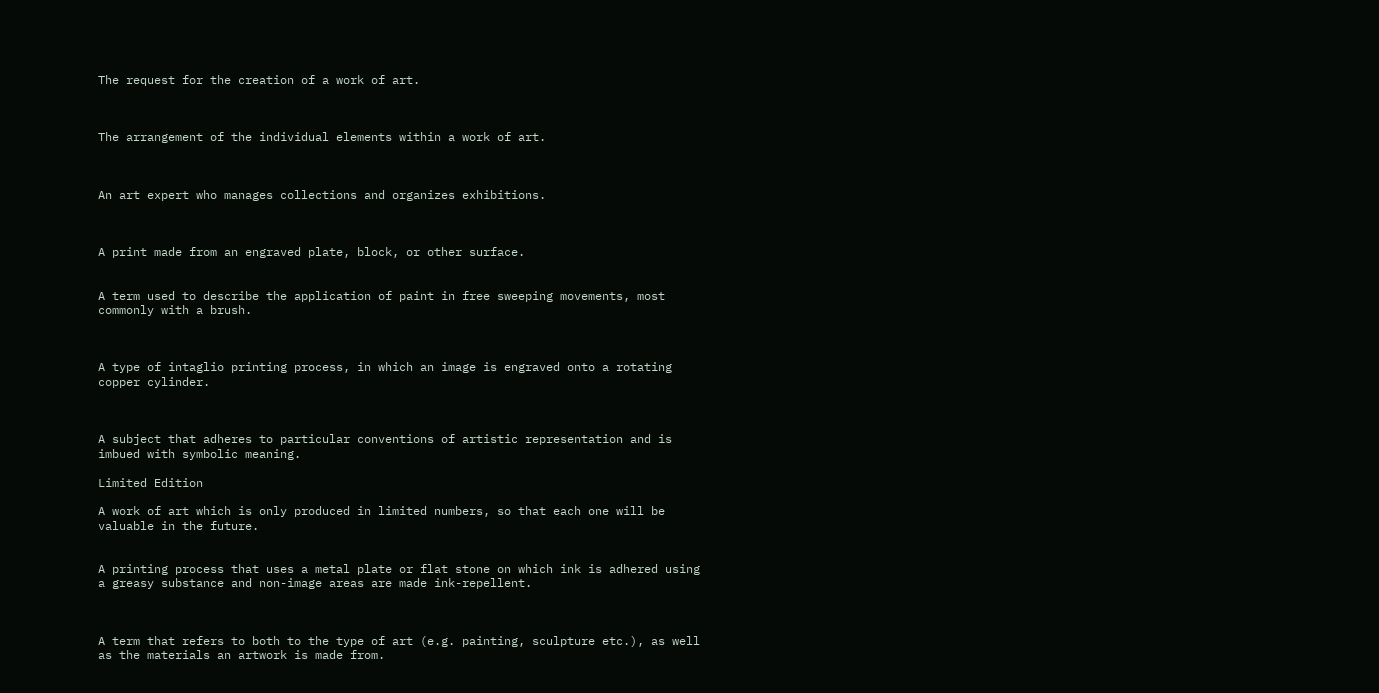The request for the creation of a work of art.



The arrangement of the individual elements within a work of art.



An art expert who manages collections and organizes exhibitions.



A print made from an engraved plate, block, or other surface.


A term used to describe the application of paint in free sweeping movements, most commonly with a brush.



A type of intaglio printing process, in which an image is engraved onto a rotating copper cylinder.



A subject that adheres to particular conventions of artistic representation and is imbued with symbolic meaning.

Limited Edition

A work of art which is only produced in limited numbers, so that each one will be valuable in the future.


A printing process that uses a metal plate or flat stone on which ink is adhered using a greasy substance and non-image areas are made ink-repellent.



A term that refers to both to the type of art (e.g. painting, sculpture etc.), as well as the materials an artwork is made from.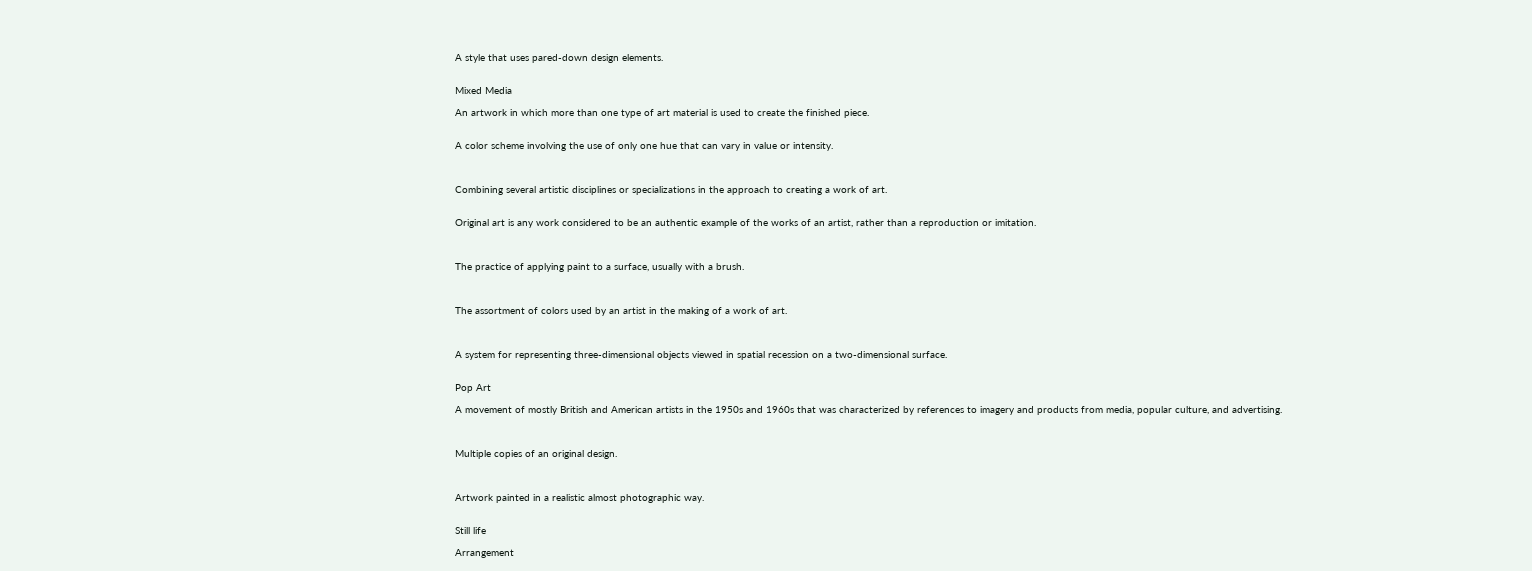A style that uses pared-down design elements.


Mixed Media

An artwork in which more than one type of art material is used to create the finished piece.


A color scheme involving the use of only one hue that can vary in value or intensity.



Combining several artistic disciplines or specializations in the approach to creating a work of art.


Original art is any work considered to be an authentic example of the works of an artist, rather than a reproduction or imitation.



The practice of applying paint to a surface, usually with a brush.



The assortment of colors used by an artist in the making of a work of art.



A system for representing three-dimensional objects viewed in spatial recession on a two-dimensional surface.


Pop Art

A movement of mostly British and American artists in the 1950s and 1960s that was characterized by references to imagery and products from media, popular culture, and advertising.



Multiple copies of an original design.



Artwork painted in a realistic almost photographic way.


Still life

Arrangement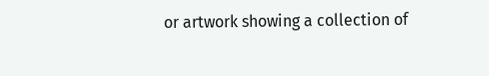or artwork showing a collection of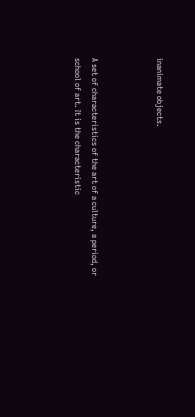inanimate objects.



A set of characteristics of the art of a culture, a period, or school of art. It is the characteristic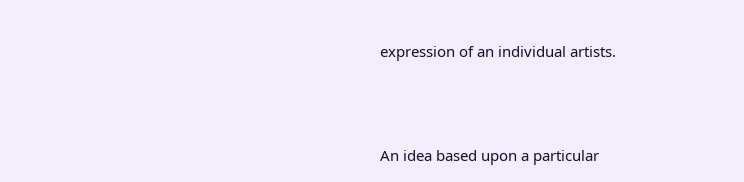expression of an individual artists.



An idea based upon a particular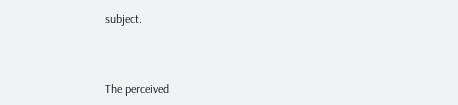subject.



The perceived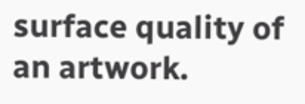surface quality of an artwork.